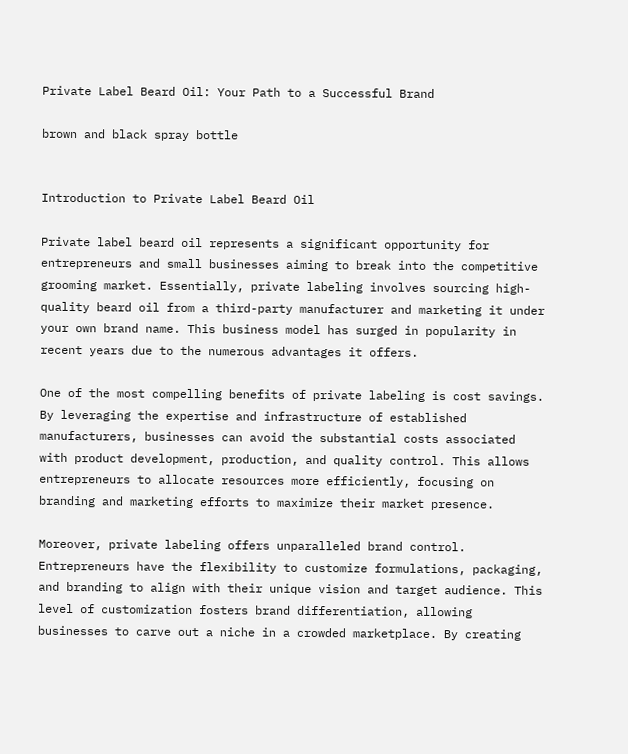Private Label Beard Oil: Your Path to a Successful Brand

brown and black spray bottle


Introduction to Private Label Beard Oil

Private label beard oil represents a significant opportunity for entrepreneurs and small businesses aiming to break into the competitive grooming market. Essentially, private labeling involves sourcing high-quality beard oil from a third-party manufacturer and marketing it under your own brand name. This business model has surged in popularity in recent years due to the numerous advantages it offers.

One of the most compelling benefits of private labeling is cost savings. By leveraging the expertise and infrastructure of established manufacturers, businesses can avoid the substantial costs associated with product development, production, and quality control. This allows entrepreneurs to allocate resources more efficiently, focusing on branding and marketing efforts to maximize their market presence.

Moreover, private labeling offers unparalleled brand control. Entrepreneurs have the flexibility to customize formulations, packaging, and branding to align with their unique vision and target audience. This level of customization fosters brand differentiation, allowing businesses to carve out a niche in a crowded marketplace. By creating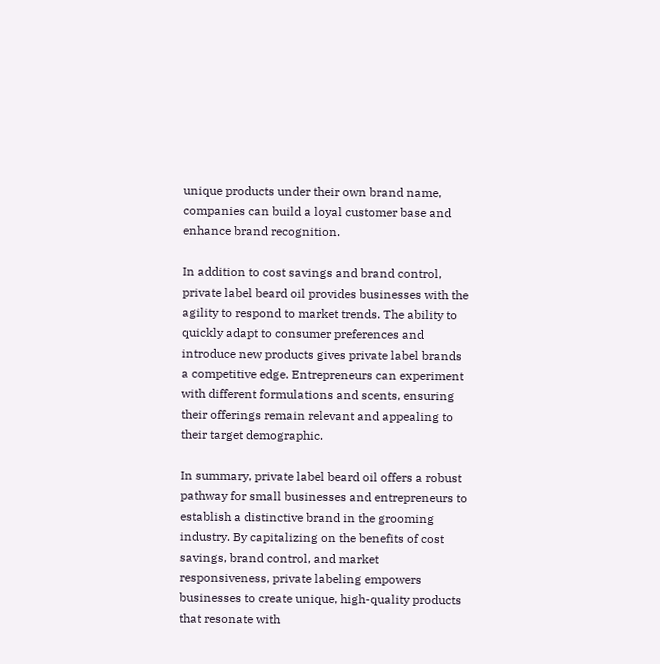unique products under their own brand name, companies can build a loyal customer base and enhance brand recognition.

In addition to cost savings and brand control, private label beard oil provides businesses with the agility to respond to market trends. The ability to quickly adapt to consumer preferences and introduce new products gives private label brands a competitive edge. Entrepreneurs can experiment with different formulations and scents, ensuring their offerings remain relevant and appealing to their target demographic.

In summary, private label beard oil offers a robust pathway for small businesses and entrepreneurs to establish a distinctive brand in the grooming industry. By capitalizing on the benefits of cost savings, brand control, and market responsiveness, private labeling empowers businesses to create unique, high-quality products that resonate with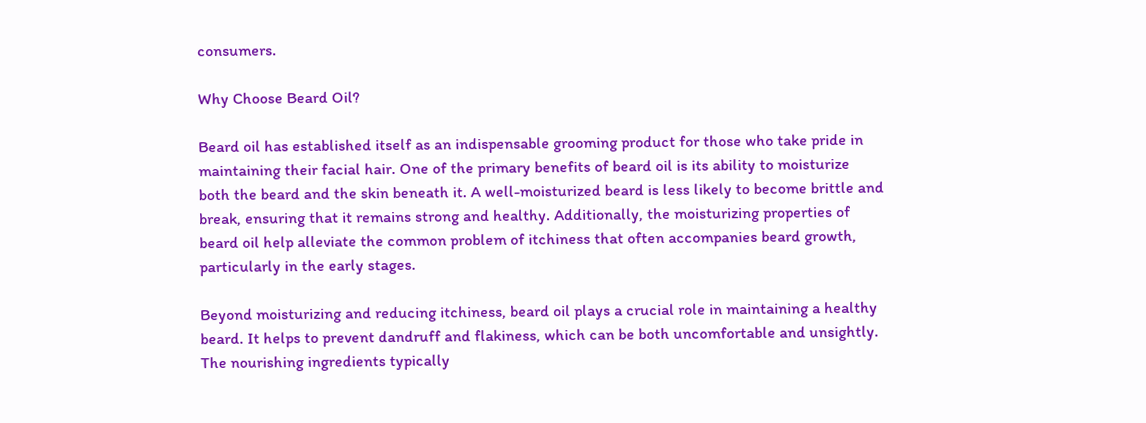consumers.

Why Choose Beard Oil?

Beard oil has established itself as an indispensable grooming product for those who take pride in maintaining their facial hair. One of the primary benefits of beard oil is its ability to moisturize both the beard and the skin beneath it. A well-moisturized beard is less likely to become brittle and break, ensuring that it remains strong and healthy. Additionally, the moisturizing properties of beard oil help alleviate the common problem of itchiness that often accompanies beard growth, particularly in the early stages.

Beyond moisturizing and reducing itchiness, beard oil plays a crucial role in maintaining a healthy beard. It helps to prevent dandruff and flakiness, which can be both uncomfortable and unsightly. The nourishing ingredients typically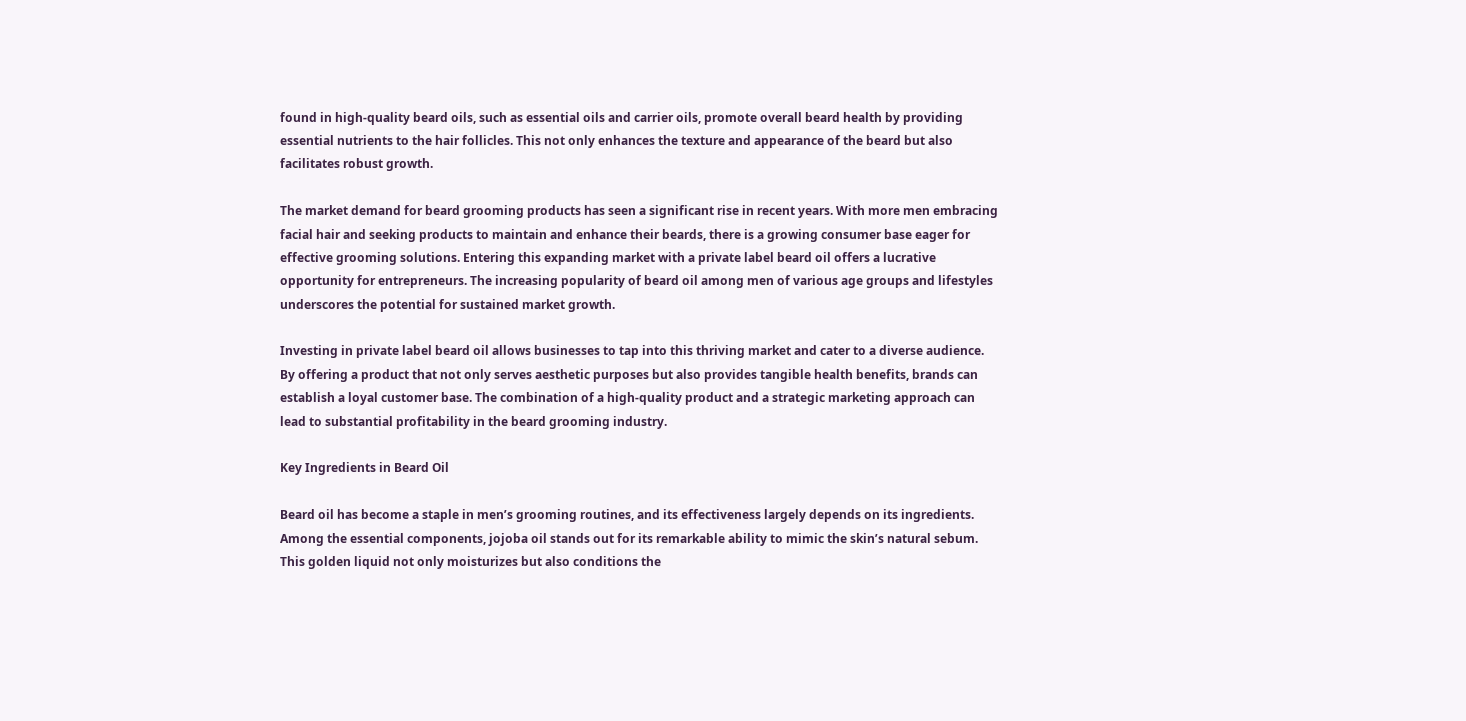found in high-quality beard oils, such as essential oils and carrier oils, promote overall beard health by providing essential nutrients to the hair follicles. This not only enhances the texture and appearance of the beard but also facilitates robust growth.

The market demand for beard grooming products has seen a significant rise in recent years. With more men embracing facial hair and seeking products to maintain and enhance their beards, there is a growing consumer base eager for effective grooming solutions. Entering this expanding market with a private label beard oil offers a lucrative opportunity for entrepreneurs. The increasing popularity of beard oil among men of various age groups and lifestyles underscores the potential for sustained market growth.

Investing in private label beard oil allows businesses to tap into this thriving market and cater to a diverse audience. By offering a product that not only serves aesthetic purposes but also provides tangible health benefits, brands can establish a loyal customer base. The combination of a high-quality product and a strategic marketing approach can lead to substantial profitability in the beard grooming industry.

Key Ingredients in Beard Oil

Beard oil has become a staple in men’s grooming routines, and its effectiveness largely depends on its ingredients. Among the essential components, jojoba oil stands out for its remarkable ability to mimic the skin’s natural sebum. This golden liquid not only moisturizes but also conditions the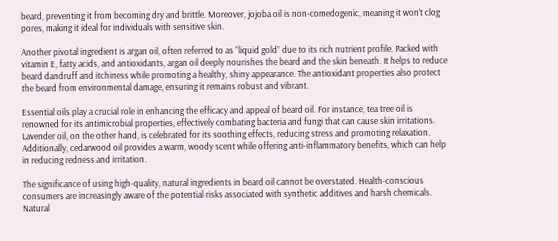beard, preventing it from becoming dry and brittle. Moreover, jojoba oil is non-comedogenic, meaning it won’t clog pores, making it ideal for individuals with sensitive skin.

Another pivotal ingredient is argan oil, often referred to as “liquid gold” due to its rich nutrient profile. Packed with vitamin E, fatty acids, and antioxidants, argan oil deeply nourishes the beard and the skin beneath. It helps to reduce beard dandruff and itchiness while promoting a healthy, shiny appearance. The antioxidant properties also protect the beard from environmental damage, ensuring it remains robust and vibrant.

Essential oils play a crucial role in enhancing the efficacy and appeal of beard oil. For instance, tea tree oil is renowned for its antimicrobial properties, effectively combating bacteria and fungi that can cause skin irritations. Lavender oil, on the other hand, is celebrated for its soothing effects, reducing stress and promoting relaxation. Additionally, cedarwood oil provides a warm, woody scent while offering anti-inflammatory benefits, which can help in reducing redness and irritation.

The significance of using high-quality, natural ingredients in beard oil cannot be overstated. Health-conscious consumers are increasingly aware of the potential risks associated with synthetic additives and harsh chemicals. Natural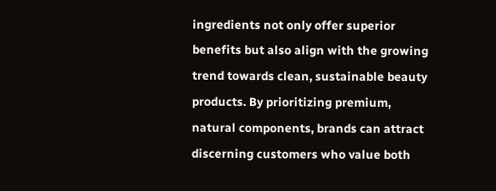ingredients not only offer superior benefits but also align with the growing trend towards clean, sustainable beauty products. By prioritizing premium, natural components, brands can attract discerning customers who value both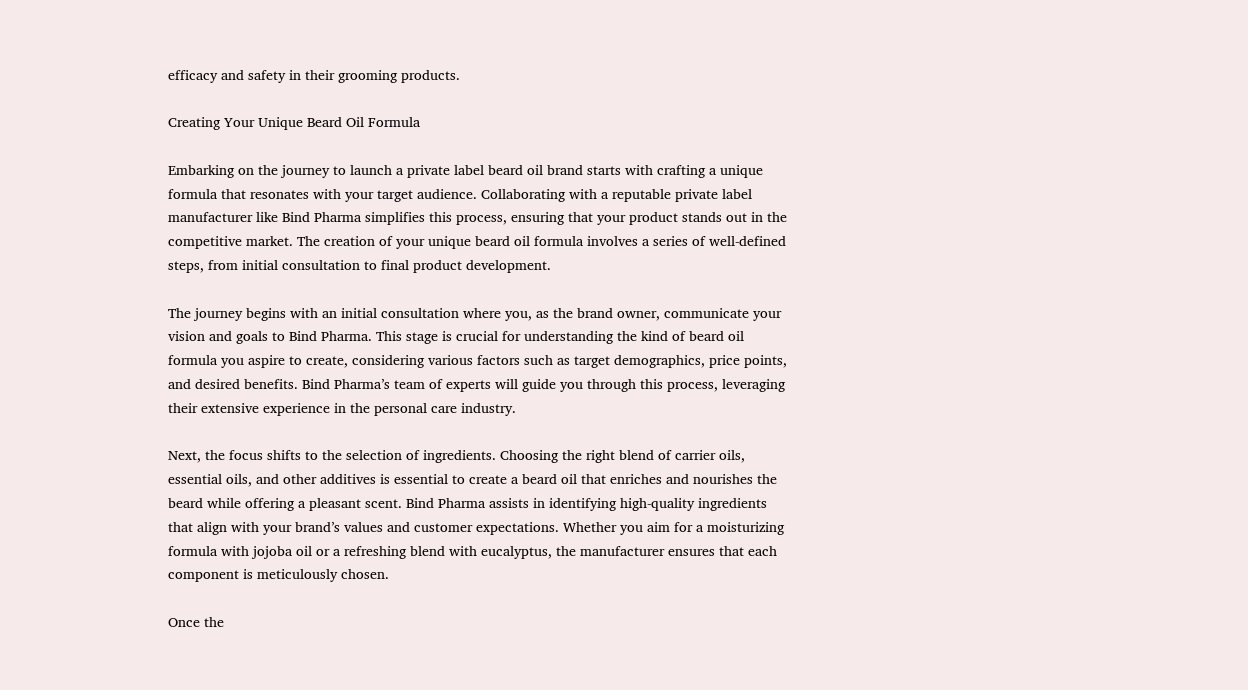efficacy and safety in their grooming products.

Creating Your Unique Beard Oil Formula

Embarking on the journey to launch a private label beard oil brand starts with crafting a unique formula that resonates with your target audience. Collaborating with a reputable private label manufacturer like Bind Pharma simplifies this process, ensuring that your product stands out in the competitive market. The creation of your unique beard oil formula involves a series of well-defined steps, from initial consultation to final product development.

The journey begins with an initial consultation where you, as the brand owner, communicate your vision and goals to Bind Pharma. This stage is crucial for understanding the kind of beard oil formula you aspire to create, considering various factors such as target demographics, price points, and desired benefits. Bind Pharma’s team of experts will guide you through this process, leveraging their extensive experience in the personal care industry.

Next, the focus shifts to the selection of ingredients. Choosing the right blend of carrier oils, essential oils, and other additives is essential to create a beard oil that enriches and nourishes the beard while offering a pleasant scent. Bind Pharma assists in identifying high-quality ingredients that align with your brand’s values and customer expectations. Whether you aim for a moisturizing formula with jojoba oil or a refreshing blend with eucalyptus, the manufacturer ensures that each component is meticulously chosen.

Once the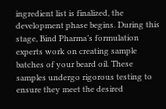ingredient list is finalized, the development phase begins. During this stage, Bind Pharma’s formulation experts work on creating sample batches of your beard oil. These samples undergo rigorous testing to ensure they meet the desired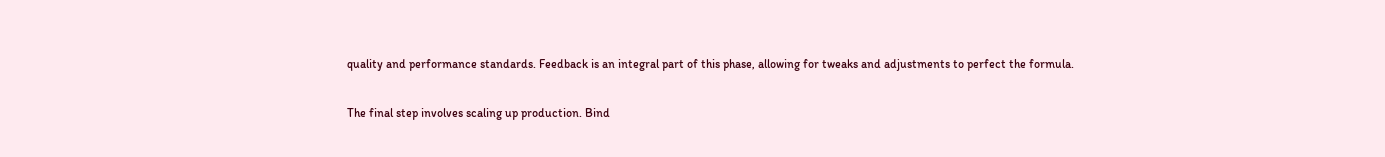quality and performance standards. Feedback is an integral part of this phase, allowing for tweaks and adjustments to perfect the formula.

The final step involves scaling up production. Bind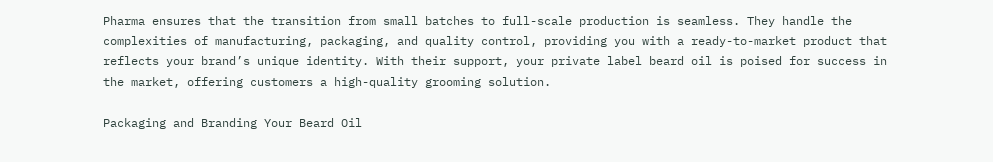Pharma ensures that the transition from small batches to full-scale production is seamless. They handle the complexities of manufacturing, packaging, and quality control, providing you with a ready-to-market product that reflects your brand’s unique identity. With their support, your private label beard oil is poised for success in the market, offering customers a high-quality grooming solution.

Packaging and Branding Your Beard Oil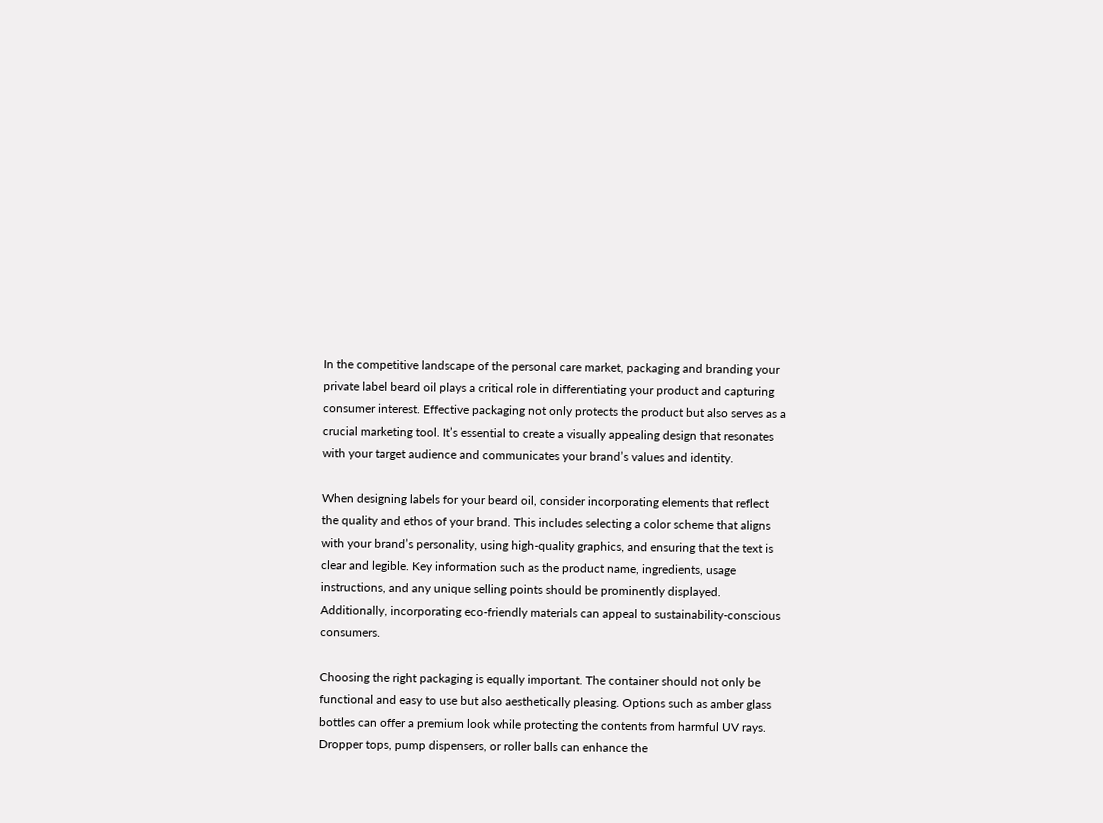In the competitive landscape of the personal care market, packaging and branding your private label beard oil plays a critical role in differentiating your product and capturing consumer interest. Effective packaging not only protects the product but also serves as a crucial marketing tool. It’s essential to create a visually appealing design that resonates with your target audience and communicates your brand’s values and identity.

When designing labels for your beard oil, consider incorporating elements that reflect the quality and ethos of your brand. This includes selecting a color scheme that aligns with your brand’s personality, using high-quality graphics, and ensuring that the text is clear and legible. Key information such as the product name, ingredients, usage instructions, and any unique selling points should be prominently displayed. Additionally, incorporating eco-friendly materials can appeal to sustainability-conscious consumers.

Choosing the right packaging is equally important. The container should not only be functional and easy to use but also aesthetically pleasing. Options such as amber glass bottles can offer a premium look while protecting the contents from harmful UV rays. Dropper tops, pump dispensers, or roller balls can enhance the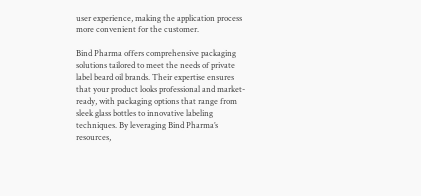user experience, making the application process more convenient for the customer.

Bind Pharma offers comprehensive packaging solutions tailored to meet the needs of private label beard oil brands. Their expertise ensures that your product looks professional and market-ready, with packaging options that range from sleek glass bottles to innovative labeling techniques. By leveraging Bind Pharma’s resources,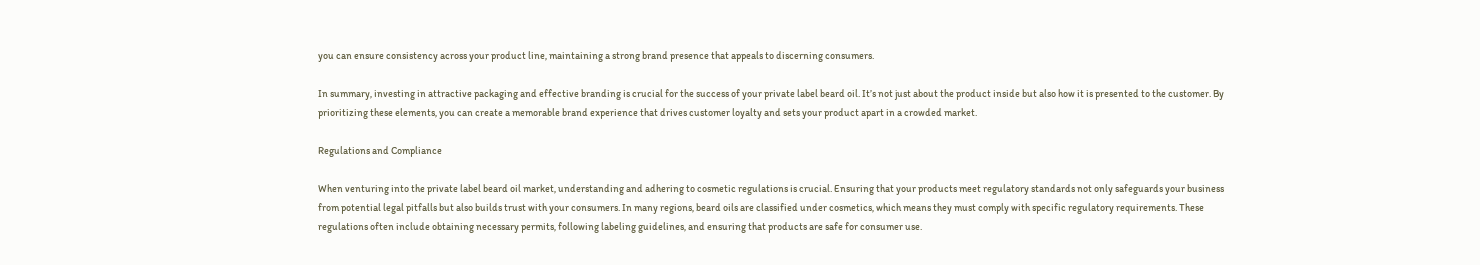you can ensure consistency across your product line, maintaining a strong brand presence that appeals to discerning consumers.

In summary, investing in attractive packaging and effective branding is crucial for the success of your private label beard oil. It’s not just about the product inside but also how it is presented to the customer. By prioritizing these elements, you can create a memorable brand experience that drives customer loyalty and sets your product apart in a crowded market.

Regulations and Compliance

When venturing into the private label beard oil market, understanding and adhering to cosmetic regulations is crucial. Ensuring that your products meet regulatory standards not only safeguards your business from potential legal pitfalls but also builds trust with your consumers. In many regions, beard oils are classified under cosmetics, which means they must comply with specific regulatory requirements. These regulations often include obtaining necessary permits, following labeling guidelines, and ensuring that products are safe for consumer use.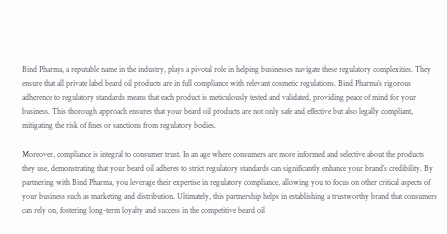Bind Pharma, a reputable name in the industry, plays a pivotal role in helping businesses navigate these regulatory complexities. They ensure that all private label beard oil products are in full compliance with relevant cosmetic regulations. Bind Pharma’s rigorous adherence to regulatory standards means that each product is meticulously tested and validated, providing peace of mind for your business. This thorough approach ensures that your beard oil products are not only safe and effective but also legally compliant, mitigating the risk of fines or sanctions from regulatory bodies.

Moreover, compliance is integral to consumer trust. In an age where consumers are more informed and selective about the products they use, demonstrating that your beard oil adheres to strict regulatory standards can significantly enhance your brand’s credibility. By partnering with Bind Pharma, you leverage their expertise in regulatory compliance, allowing you to focus on other critical aspects of your business such as marketing and distribution. Ultimately, this partnership helps in establishing a trustworthy brand that consumers can rely on, fostering long-term loyalty and success in the competitive beard oil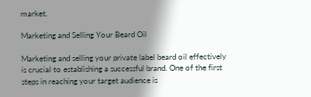market.

Marketing and Selling Your Beard Oil

Marketing and selling your private label beard oil effectively is crucial to establishing a successful brand. One of the first steps in reaching your target audience is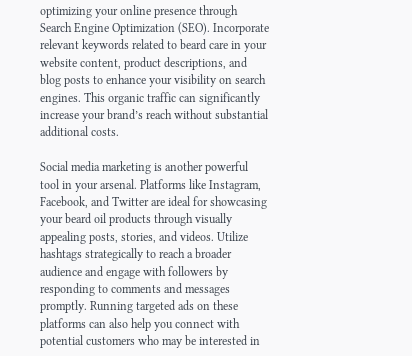optimizing your online presence through Search Engine Optimization (SEO). Incorporate relevant keywords related to beard care in your website content, product descriptions, and blog posts to enhance your visibility on search engines. This organic traffic can significantly increase your brand’s reach without substantial additional costs.

Social media marketing is another powerful tool in your arsenal. Platforms like Instagram, Facebook, and Twitter are ideal for showcasing your beard oil products through visually appealing posts, stories, and videos. Utilize hashtags strategically to reach a broader audience and engage with followers by responding to comments and messages promptly. Running targeted ads on these platforms can also help you connect with potential customers who may be interested in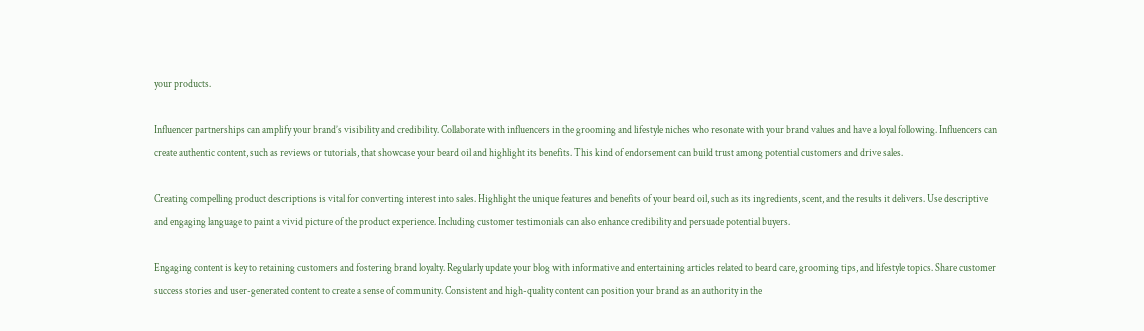your products.

Influencer partnerships can amplify your brand’s visibility and credibility. Collaborate with influencers in the grooming and lifestyle niches who resonate with your brand values and have a loyal following. Influencers can create authentic content, such as reviews or tutorials, that showcase your beard oil and highlight its benefits. This kind of endorsement can build trust among potential customers and drive sales.

Creating compelling product descriptions is vital for converting interest into sales. Highlight the unique features and benefits of your beard oil, such as its ingredients, scent, and the results it delivers. Use descriptive and engaging language to paint a vivid picture of the product experience. Including customer testimonials can also enhance credibility and persuade potential buyers.

Engaging content is key to retaining customers and fostering brand loyalty. Regularly update your blog with informative and entertaining articles related to beard care, grooming tips, and lifestyle topics. Share customer success stories and user-generated content to create a sense of community. Consistent and high-quality content can position your brand as an authority in the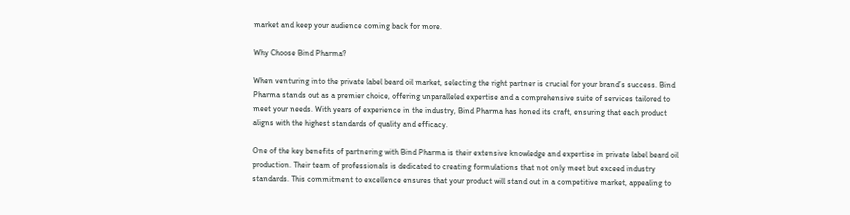market and keep your audience coming back for more.

Why Choose Bind Pharma?

When venturing into the private label beard oil market, selecting the right partner is crucial for your brand’s success. Bind Pharma stands out as a premier choice, offering unparalleled expertise and a comprehensive suite of services tailored to meet your needs. With years of experience in the industry, Bind Pharma has honed its craft, ensuring that each product aligns with the highest standards of quality and efficacy.

One of the key benefits of partnering with Bind Pharma is their extensive knowledge and expertise in private label beard oil production. Their team of professionals is dedicated to creating formulations that not only meet but exceed industry standards. This commitment to excellence ensures that your product will stand out in a competitive market, appealing to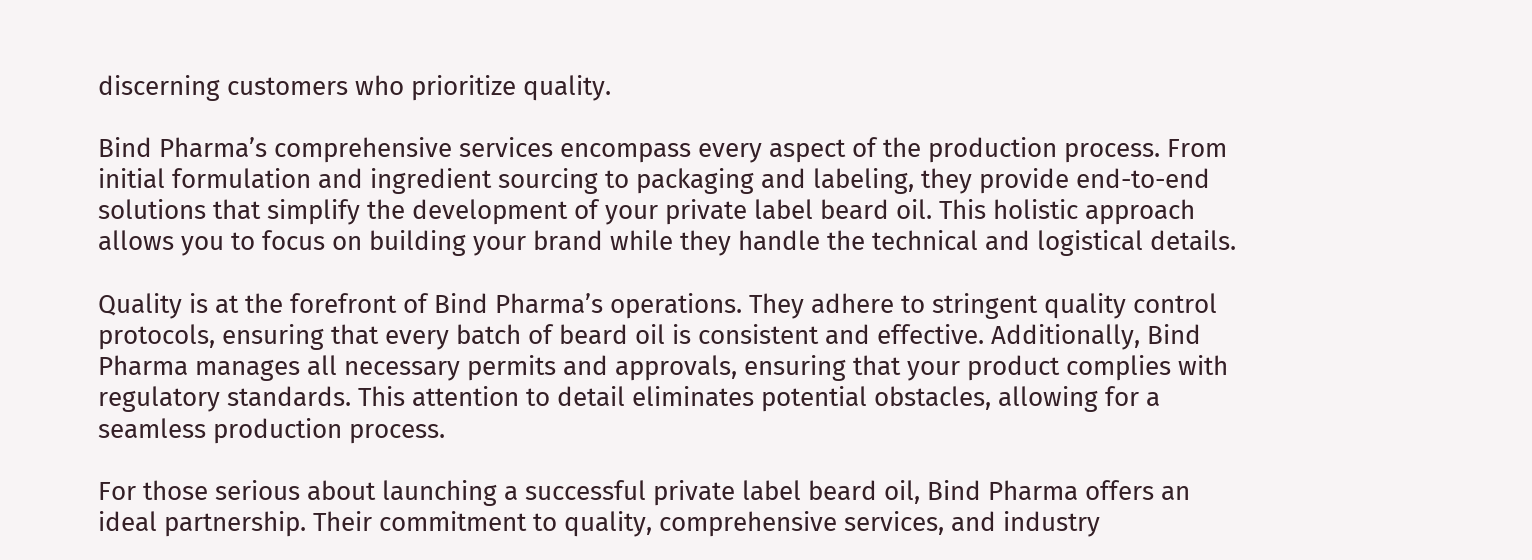discerning customers who prioritize quality.

Bind Pharma’s comprehensive services encompass every aspect of the production process. From initial formulation and ingredient sourcing to packaging and labeling, they provide end-to-end solutions that simplify the development of your private label beard oil. This holistic approach allows you to focus on building your brand while they handle the technical and logistical details.

Quality is at the forefront of Bind Pharma’s operations. They adhere to stringent quality control protocols, ensuring that every batch of beard oil is consistent and effective. Additionally, Bind Pharma manages all necessary permits and approvals, ensuring that your product complies with regulatory standards. This attention to detail eliminates potential obstacles, allowing for a seamless production process.

For those serious about launching a successful private label beard oil, Bind Pharma offers an ideal partnership. Their commitment to quality, comprehensive services, and industry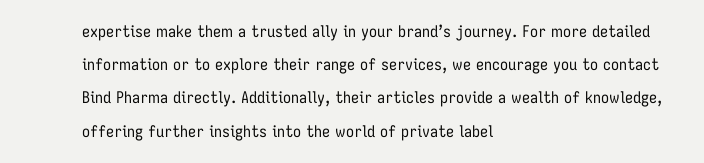expertise make them a trusted ally in your brand’s journey. For more detailed information or to explore their range of services, we encourage you to contact Bind Pharma directly. Additionally, their articles provide a wealth of knowledge, offering further insights into the world of private label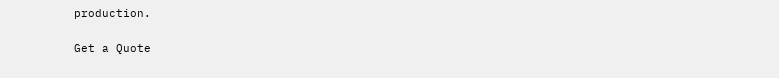production.

Get a Quote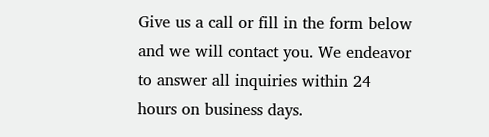Give us a call or fill in the form below and we will contact you. We endeavor to answer all inquiries within 24 hours on business days.